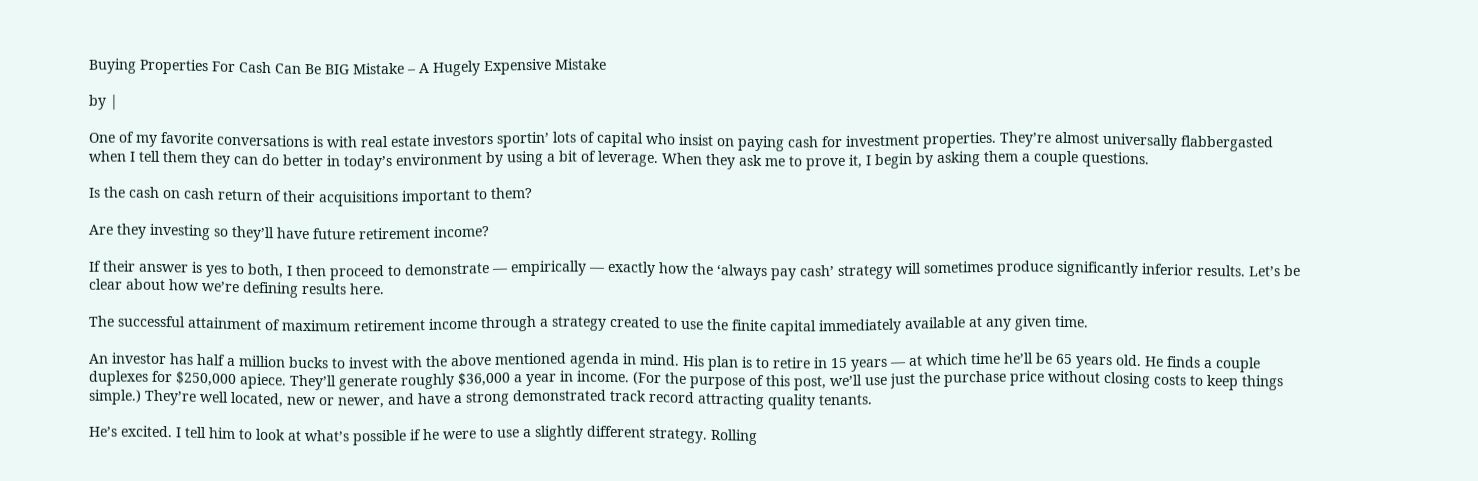Buying Properties For Cash Can Be BIG Mistake – A Hugely Expensive Mistake

by |

One of my favorite conversations is with real estate investors sportin’ lots of capital who insist on paying cash for investment properties. They’re almost universally flabbergasted when I tell them they can do better in today’s environment by using a bit of leverage. When they ask me to prove it, I begin by asking them a couple questions.

Is the cash on cash return of their acquisitions important to them?

Are they investing so they’ll have future retirement income?

If their answer is yes to both, I then proceed to demonstrate — empirically — exactly how the ‘always pay cash’ strategy will sometimes produce significantly inferior results. Let’s be clear about how we’re defining results here.

The successful attainment of maximum retirement income through a strategy created to use the finite capital immediately available at any given time.

An investor has half a million bucks to invest with the above mentioned agenda in mind. His plan is to retire in 15 years — at which time he’ll be 65 years old. He finds a couple duplexes for $250,000 apiece. They’ll generate roughly $36,000 a year in income. (For the purpose of this post, we’ll use just the purchase price without closing costs to keep things simple.) They’re well located, new or newer, and have a strong demonstrated track record attracting quality tenants.

He’s excited. I tell him to look at what’s possible if he were to use a slightly different strategy. Rolling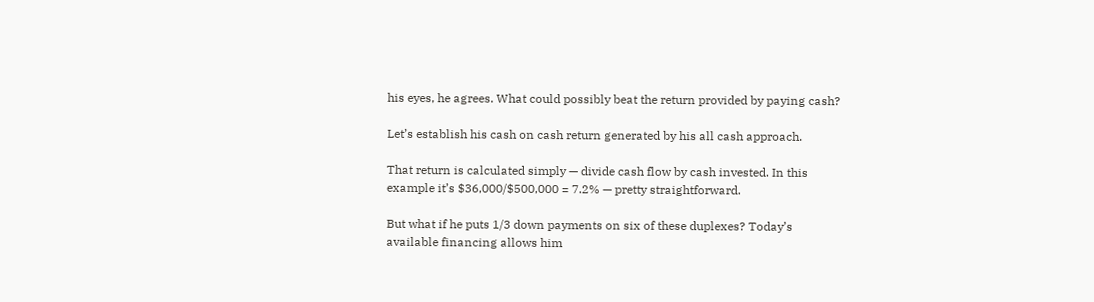his eyes, he agrees. What could possibly beat the return provided by paying cash?

Let’s establish his cash on cash return generated by his all cash approach.

That return is calculated simply — divide cash flow by cash invested. In this example it’s $36,000/$500,000 = 7.2% — pretty straightforward.

But what if he puts 1/3 down payments on six of these duplexes? Today’s available financing allows him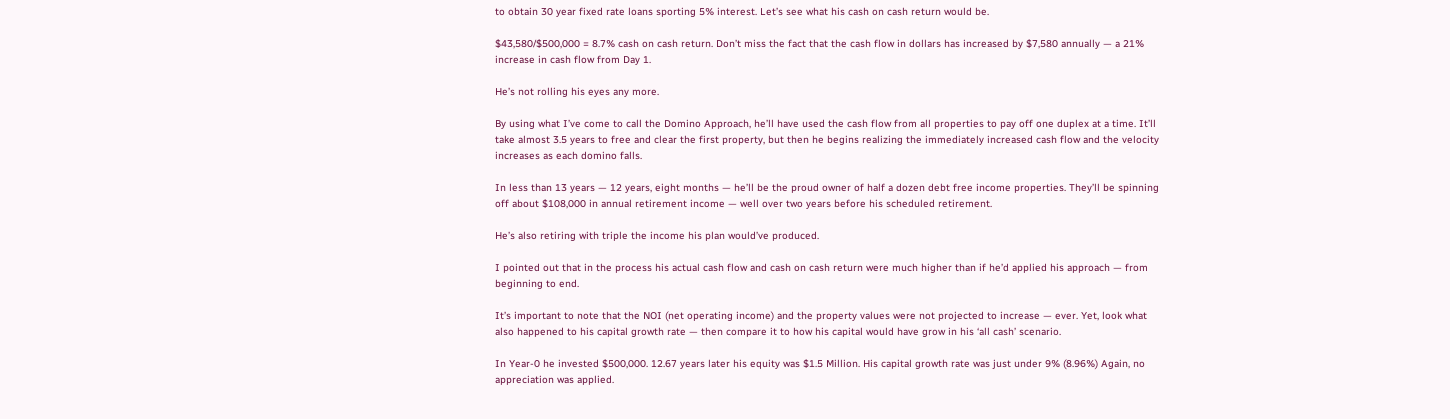to obtain 30 year fixed rate loans sporting 5% interest. Let’s see what his cash on cash return would be.

$43,580/$500,000 = 8.7% cash on cash return. Don’t miss the fact that the cash flow in dollars has increased by $7,580 annually — a 21% increase in cash flow from Day 1.

He’s not rolling his eyes any more.

By using what I’ve come to call the Domino Approach, he’ll have used the cash flow from all properties to pay off one duplex at a time. It’ll take almost 3.5 years to free and clear the first property, but then he begins realizing the immediately increased cash flow and the velocity increases as each domino falls.

In less than 13 years — 12 years, eight months — he’ll be the proud owner of half a dozen debt free income properties. They’ll be spinning off about $108,000 in annual retirement income — well over two years before his scheduled retirement.

He’s also retiring with triple the income his plan would’ve produced.

I pointed out that in the process his actual cash flow and cash on cash return were much higher than if he’d applied his approach — from beginning to end.

It’s important to note that the NOI (net operating income) and the property values were not projected to increase — ever. Yet, look what also happened to his capital growth rate — then compare it to how his capital would have grow in his ‘all cash’ scenario.

In Year-0 he invested $500,000. 12.67 years later his equity was $1.5 Million. His capital growth rate was just under 9% (8.96%) Again, no appreciation was applied.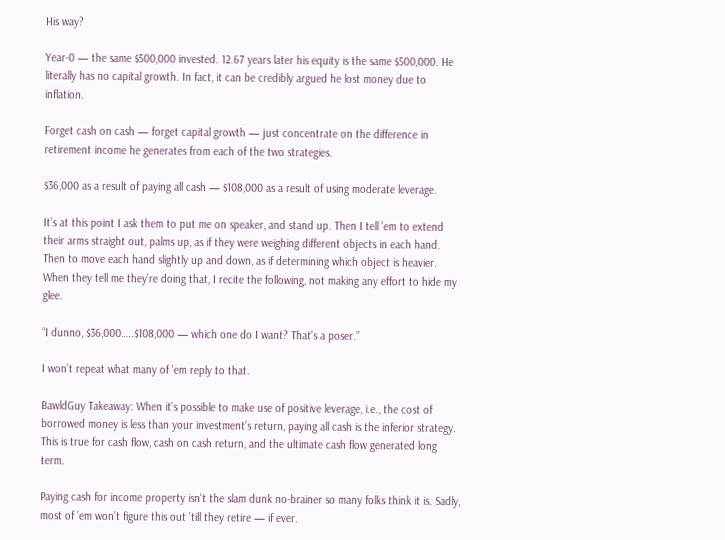His way?

Year-0 — the same $500,000 invested. 12.67 years later his equity is the same $500,000. He literally has no capital growth. In fact, it can be credibly argued he lost money due to inflation.

Forget cash on cash — forget capital growth — just concentrate on the difference in retirement income he generates from each of the two strategies.

$36,000 as a result of paying all cash — $108,000 as a result of using moderate leverage.

It’s at this point I ask them to put me on speaker, and stand up. Then I tell ’em to extend their arms straight out, palms up, as if they were weighing different objects in each hand. Then to move each hand slightly up and down, as if determining which object is heavier. When they tell me they’re doing that, I recite the following, not making any effort to hide my glee.

“I dunno, $36,000…..$108,000 — which one do I want? That’s a poser.”

I won’t repeat what many of ’em reply to that.

BawldGuy Takeaway: When it’s possible to make use of positive leverage, i.e., the cost of borrowed money is less than your investment’s return, paying all cash is the inferior strategy. This is true for cash flow, cash on cash return, and the ultimate cash flow generated long term.

Paying cash for income property isn’t the slam dunk no-brainer so many folks think it is. Sadly, most of ’em won’t figure this out ’till they retire — if ever.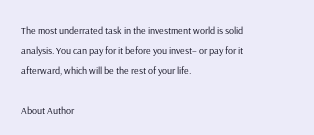The most underrated task in the investment world is solid analysis. You can pay for it before you invest– or pay for it afterward, which will be the rest of your life.

About Author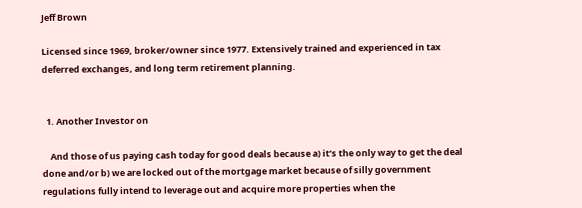Jeff Brown

Licensed since 1969, broker/owner since 1977. Extensively trained and experienced in tax deferred exchanges, and long term retirement planning.


  1. Another Investor on

    And those of us paying cash today for good deals because a) it’s the only way to get the deal done and/or b) we are locked out of the mortgage market because of silly government regulations fully intend to leverage out and acquire more properties when the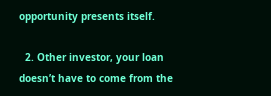opportunity presents itself.

  2. Other investor, your loan doesn’t have to come from the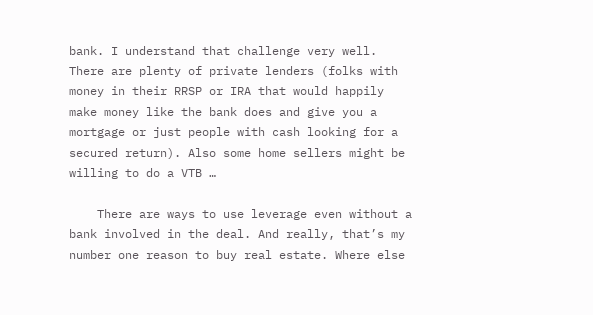bank. I understand that challenge very well. There are plenty of private lenders (folks with money in their RRSP or IRA that would happily make money like the bank does and give you a mortgage or just people with cash looking for a secured return). Also some home sellers might be willing to do a VTB …

    There are ways to use leverage even without a bank involved in the deal. And really, that’s my number one reason to buy real estate. Where else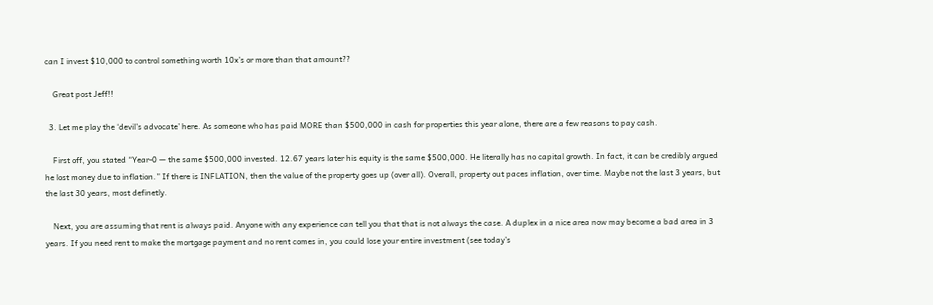can I invest $10,000 to control something worth 10x’s or more than that amount??

    Great post Jeff!!

  3. Let me play the ‘devil’s advocate’ here. As someone who has paid MORE than $500,000 in cash for properties this year alone, there are a few reasons to pay cash.

    First off, you stated “Year-0 — the same $500,000 invested. 12.67 years later his equity is the same $500,000. He literally has no capital growth. In fact, it can be credibly argued he lost money due to inflation.” If there is INFLATION, then the value of the property goes up (over all). Overall, property out paces inflation, over time. Maybe not the last 3 years, but the last 30 years, most definetly.

    Next, you are assuming that rent is always paid. Anyone with any experience can tell you that that is not always the case. A duplex in a nice area now may become a bad area in 3 years. If you need rent to make the mortgage payment and no rent comes in, you could lose your entire investment (see today’s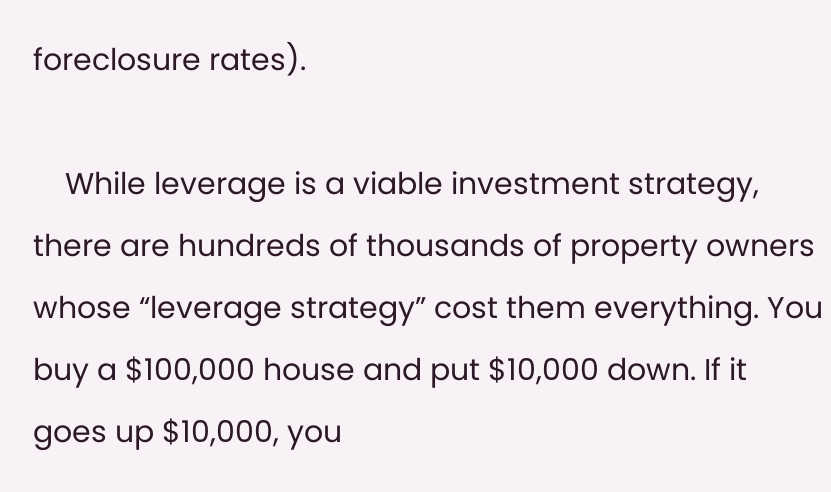foreclosure rates).

    While leverage is a viable investment strategy, there are hundreds of thousands of property owners whose “leverage strategy” cost them everything. You buy a $100,000 house and put $10,000 down. If it goes up $10,000, you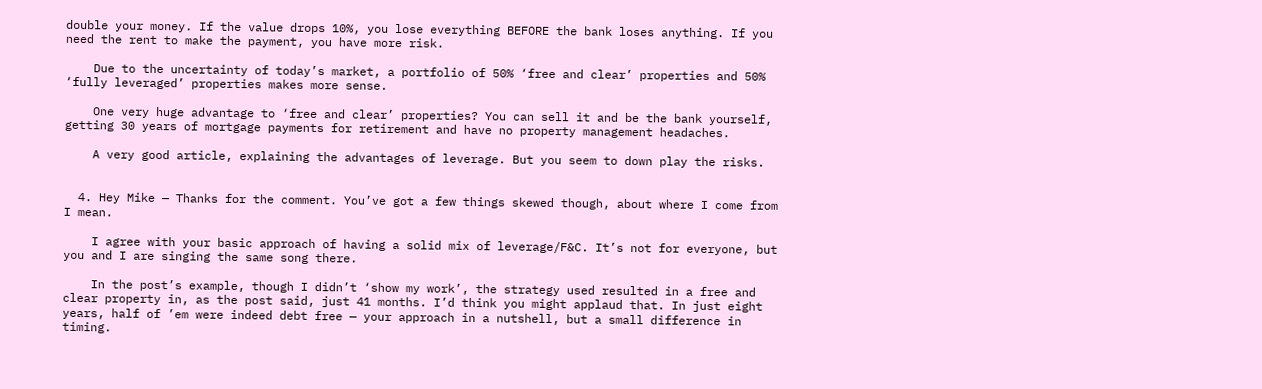double your money. If the value drops 10%, you lose everything BEFORE the bank loses anything. If you need the rent to make the payment, you have more risk.

    Due to the uncertainty of today’s market, a portfolio of 50% ‘free and clear’ properties and 50% ‘fully leveraged’ properties makes more sense.

    One very huge advantage to ‘free and clear’ properties? You can sell it and be the bank yourself, getting 30 years of mortgage payments for retirement and have no property management headaches.

    A very good article, explaining the advantages of leverage. But you seem to down play the risks.


  4. Hey Mike — Thanks for the comment. You’ve got a few things skewed though, about where I come from I mean.

    I agree with your basic approach of having a solid mix of leverage/F&C. It’s not for everyone, but you and I are singing the same song there.

    In the post’s example, though I didn’t ‘show my work’, the strategy used resulted in a free and clear property in, as the post said, just 41 months. I’d think you might applaud that. In just eight years, half of ’em were indeed debt free — your approach in a nutshell, but a small difference in timing.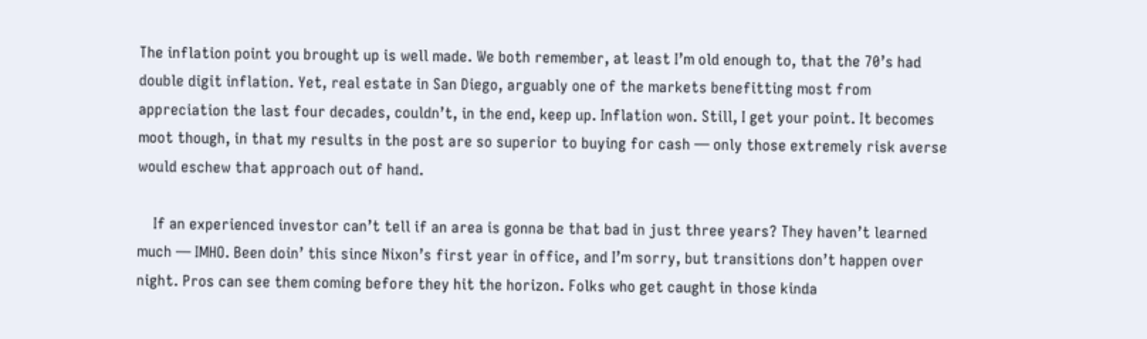The inflation point you brought up is well made. We both remember, at least I’m old enough to, that the 70’s had double digit inflation. Yet, real estate in San Diego, arguably one of the markets benefitting most from appreciation the last four decades, couldn’t, in the end, keep up. Inflation won. Still, I get your point. It becomes moot though, in that my results in the post are so superior to buying for cash — only those extremely risk averse would eschew that approach out of hand.

    If an experienced investor can’t tell if an area is gonna be that bad in just three years? They haven’t learned much — IMHO. Been doin’ this since Nixon’s first year in office, and I’m sorry, but transitions don’t happen over night. Pros can see them coming before they hit the horizon. Folks who get caught in those kinda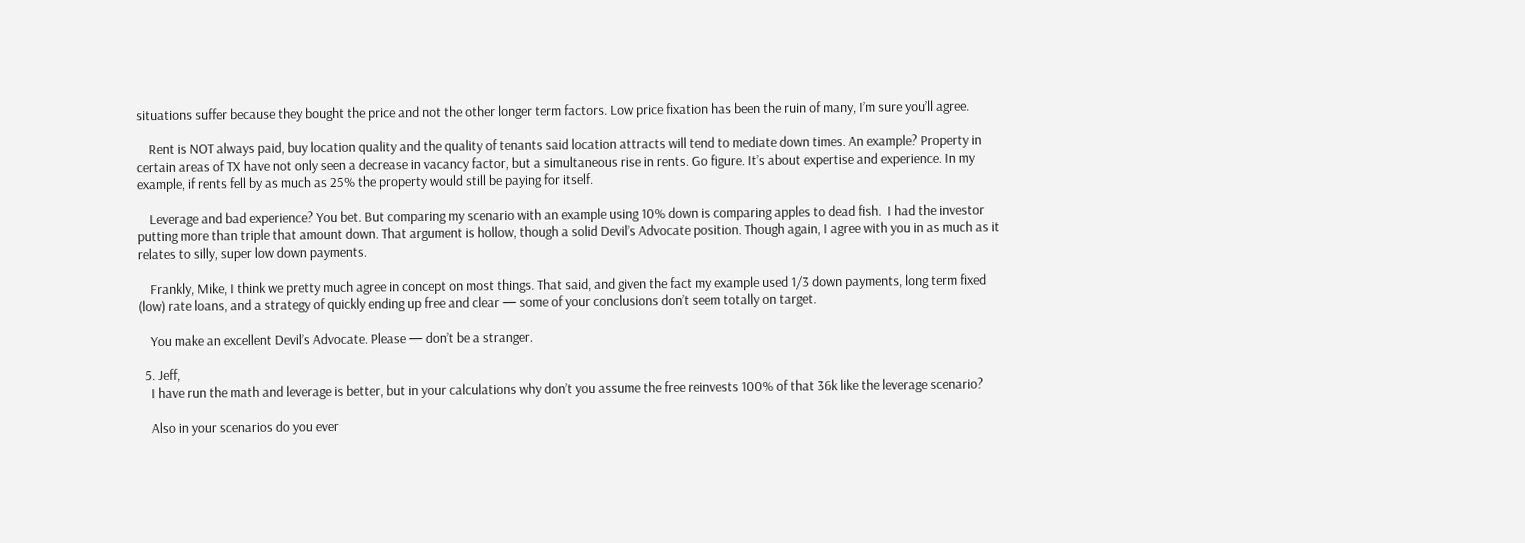situations suffer because they bought the price and not the other longer term factors. Low price fixation has been the ruin of many, I’m sure you’ll agree.

    Rent is NOT always paid, buy location quality and the quality of tenants said location attracts will tend to mediate down times. An example? Property in certain areas of TX have not only seen a decrease in vacancy factor, but a simultaneous rise in rents. Go figure. It’s about expertise and experience. In my example, if rents fell by as much as 25% the property would still be paying for itself.

    Leverage and bad experience? You bet. But comparing my scenario with an example using 10% down is comparing apples to dead fish.  I had the investor putting more than triple that amount down. That argument is hollow, though a solid Devil’s Advocate position. Though again, I agree with you in as much as it relates to silly, super low down payments.

    Frankly, Mike, I think we pretty much agree in concept on most things. That said, and given the fact my example used 1/3 down payments, long term fixed (low) rate loans, and a strategy of quickly ending up free and clear — some of your conclusions don’t seem totally on target.

    You make an excellent Devil’s Advocate. Please — don’t be a stranger.

  5. Jeff,
    I have run the math and leverage is better, but in your calculations why don’t you assume the free reinvests 100% of that 36k like the leverage scenario?

    Also in your scenarios do you ever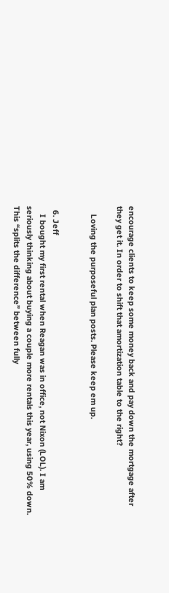encourage clients to keep some money back and pay down the mortgage after they get it. In order to shift that amortization table to the right?

    Loving the purposeful plan posts. Please keep em up.


  6. Jeff
    I bought my first rental when Reagan was in office, not Nixon (LOL). I am seriously thinking about buying a couple more rentals this year, using 50% down. This “splits the difference” between fully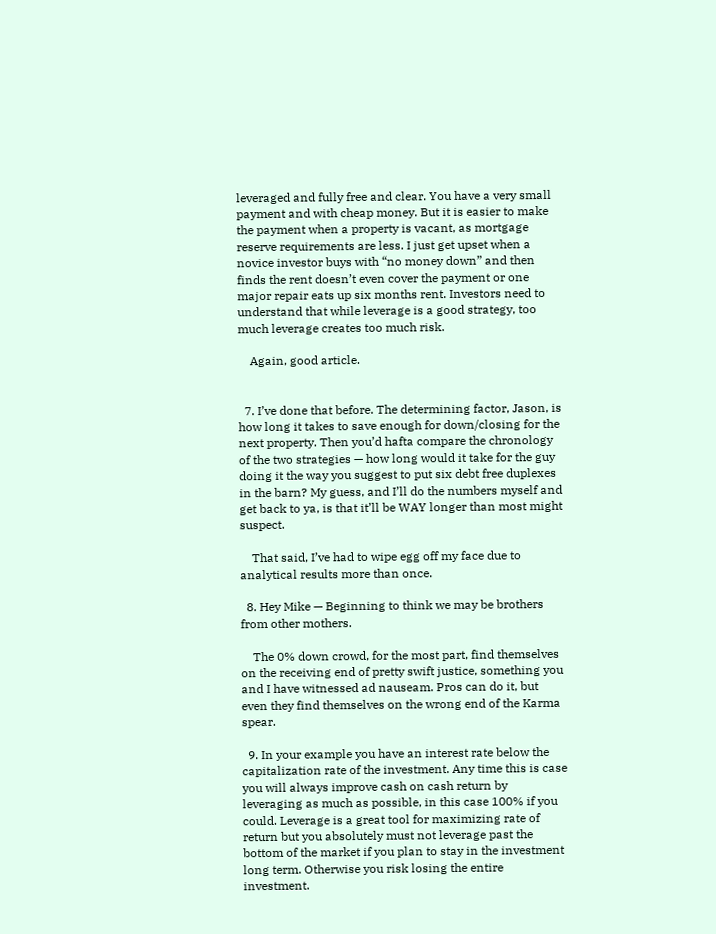leveraged and fully free and clear. You have a very small payment and with cheap money. But it is easier to make the payment when a property is vacant, as mortgage reserve requirements are less. I just get upset when a novice investor buys with “no money down” and then finds the rent doesn’t even cover the payment or one major repair eats up six months rent. Investors need to understand that while leverage is a good strategy, too much leverage creates too much risk.

    Again, good article.


  7. I’ve done that before. The determining factor, Jason, is how long it takes to save enough for down/closing for the next property. Then you’d hafta compare the chronology of the two strategies — how long would it take for the guy doing it the way you suggest to put six debt free duplexes in the barn? My guess, and I’ll do the numbers myself and get back to ya, is that it’ll be WAY longer than most might suspect.

    That said, I’ve had to wipe egg off my face due to analytical results more than once.

  8. Hey Mike — Beginning to think we may be brothers from other mothers.

    The 0% down crowd, for the most part, find themselves on the receiving end of pretty swift justice, something you and I have witnessed ad nauseam. Pros can do it, but even they find themselves on the wrong end of the Karma spear.

  9. In your example you have an interest rate below the capitalization rate of the investment. Any time this is case you will always improve cash on cash return by leveraging as much as possible, in this case 100% if you could. Leverage is a great tool for maximizing rate of return but you absolutely must not leverage past the bottom of the market if you plan to stay in the investment long term. Otherwise you risk losing the entire investment.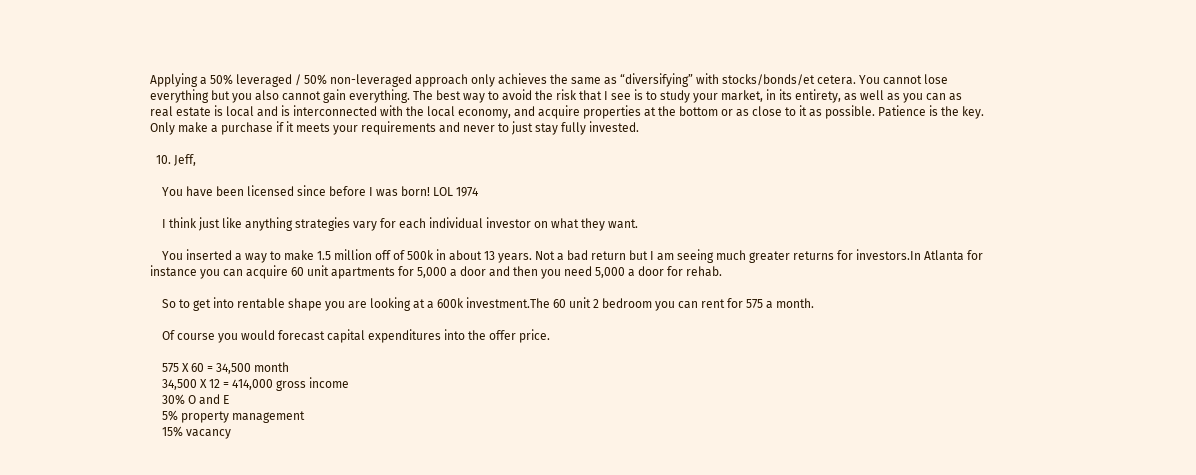Applying a 50% leveraged / 50% non-leveraged approach only achieves the same as “diversifying” with stocks/bonds/et cetera. You cannot lose everything but you also cannot gain everything. The best way to avoid the risk that I see is to study your market, in its entirety, as well as you can as real estate is local and is interconnected with the local economy, and acquire properties at the bottom or as close to it as possible. Patience is the key. Only make a purchase if it meets your requirements and never to just stay fully invested.

  10. Jeff,

    You have been licensed since before I was born! LOL 1974

    I think just like anything strategies vary for each individual investor on what they want.

    You inserted a way to make 1.5 million off of 500k in about 13 years. Not a bad return but I am seeing much greater returns for investors.In Atlanta for instance you can acquire 60 unit apartments for 5,000 a door and then you need 5,000 a door for rehab.

    So to get into rentable shape you are looking at a 600k investment.The 60 unit 2 bedroom you can rent for 575 a month.

    Of course you would forecast capital expenditures into the offer price.

    575 X 60 = 34,500 month
    34,500 X 12 = 414,000 gross income
    30% O and E
    5% property management
    15% vacancy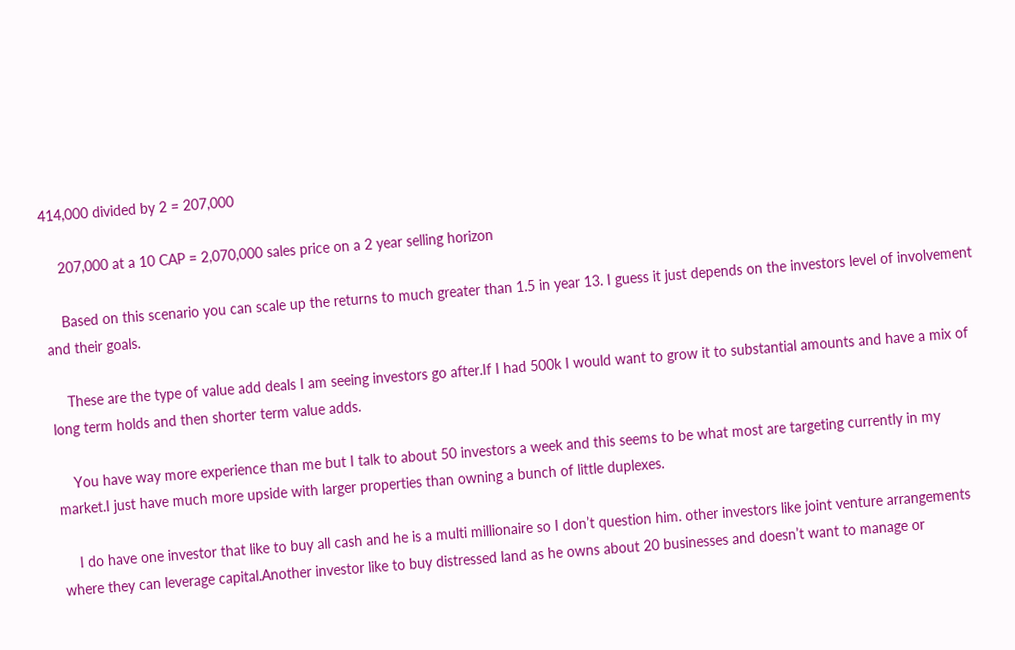414,000 divided by 2 = 207,000

    207,000 at a 10 CAP = 2,070,000 sales price on a 2 year selling horizon

    Based on this scenario you can scale up the returns to much greater than 1.5 in year 13. I guess it just depends on the investors level of involvement and their goals.

    These are the type of value add deals I am seeing investors go after.If I had 500k I would want to grow it to substantial amounts and have a mix of long term holds and then shorter term value adds.

    You have way more experience than me but I talk to about 50 investors a week and this seems to be what most are targeting currently in my market.I just have much more upside with larger properties than owning a bunch of little duplexes.

    I do have one investor that like to buy all cash and he is a multi millionaire so I don’t question him. other investors like joint venture arrangements where they can leverage capital.Another investor like to buy distressed land as he owns about 20 businesses and doesn’t want to manage or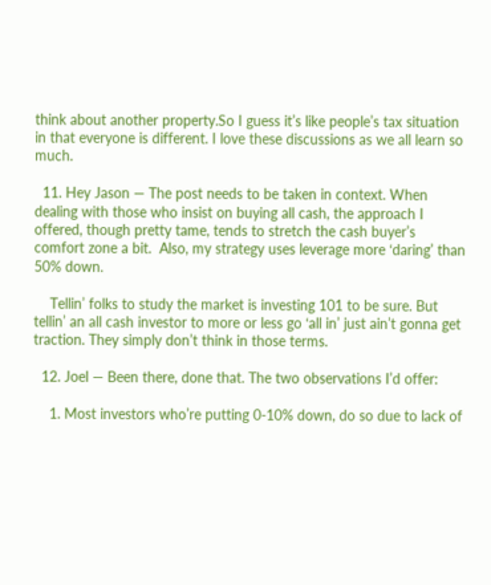think about another property.So I guess it’s like people’s tax situation in that everyone is different. I love these discussions as we all learn so much.

  11. Hey Jason — The post needs to be taken in context. When dealing with those who insist on buying all cash, the approach I offered, though pretty tame, tends to stretch the cash buyer’s comfort zone a bit.  Also, my strategy uses leverage more ‘daring’ than 50% down.

    Tellin’ folks to study the market is investing 101 to be sure. But tellin’ an all cash investor to more or less go ‘all in’ just ain’t gonna get traction. They simply don’t think in those terms.

  12. Joel — Been there, done that. The two observations I’d offer:

    1. Most investors who’re putting 0-10% down, do so due to lack of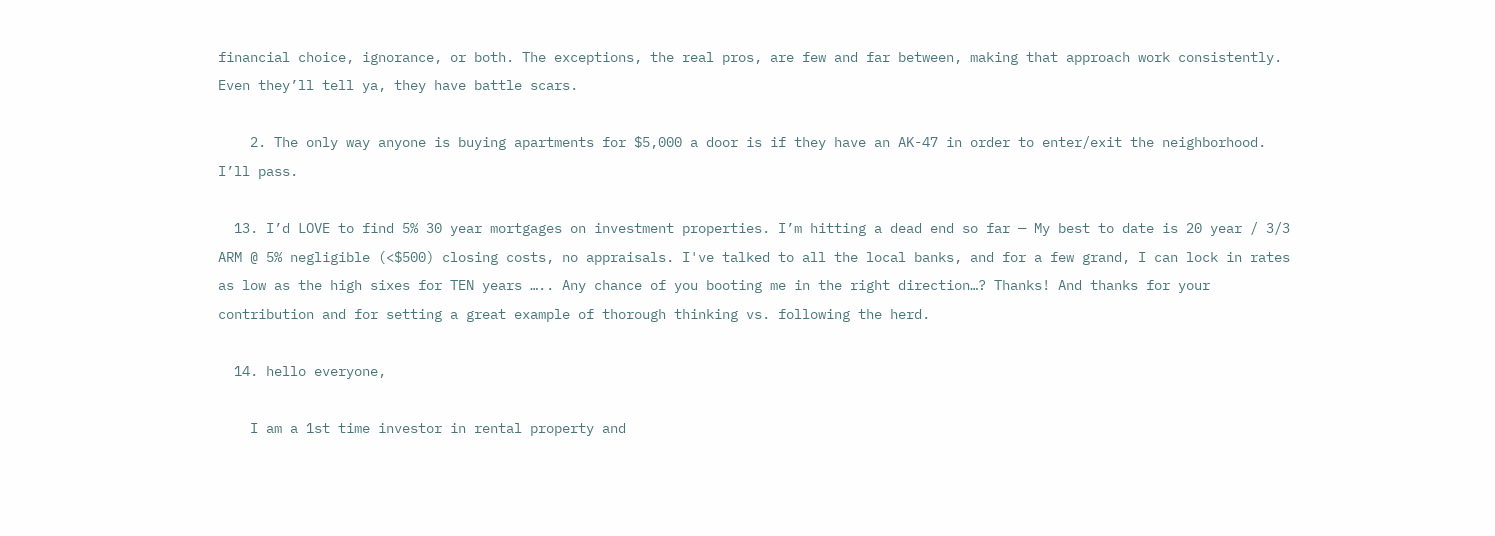financial choice, ignorance, or both. The exceptions, the real pros, are few and far between, making that approach work consistently. Even they’ll tell ya, they have battle scars.

    2. The only way anyone is buying apartments for $5,000 a door is if they have an AK-47 in order to enter/exit the neighborhood. I’ll pass.

  13. I’d LOVE to find 5% 30 year mortgages on investment properties. I’m hitting a dead end so far — My best to date is 20 year / 3/3 ARM @ 5% negligible (<$500) closing costs, no appraisals. I've talked to all the local banks, and for a few grand, I can lock in rates as low as the high sixes for TEN years ….. Any chance of you booting me in the right direction…? Thanks! And thanks for your contribution and for setting a great example of thorough thinking vs. following the herd.

  14. hello everyone,

    I am a 1st time investor in rental property and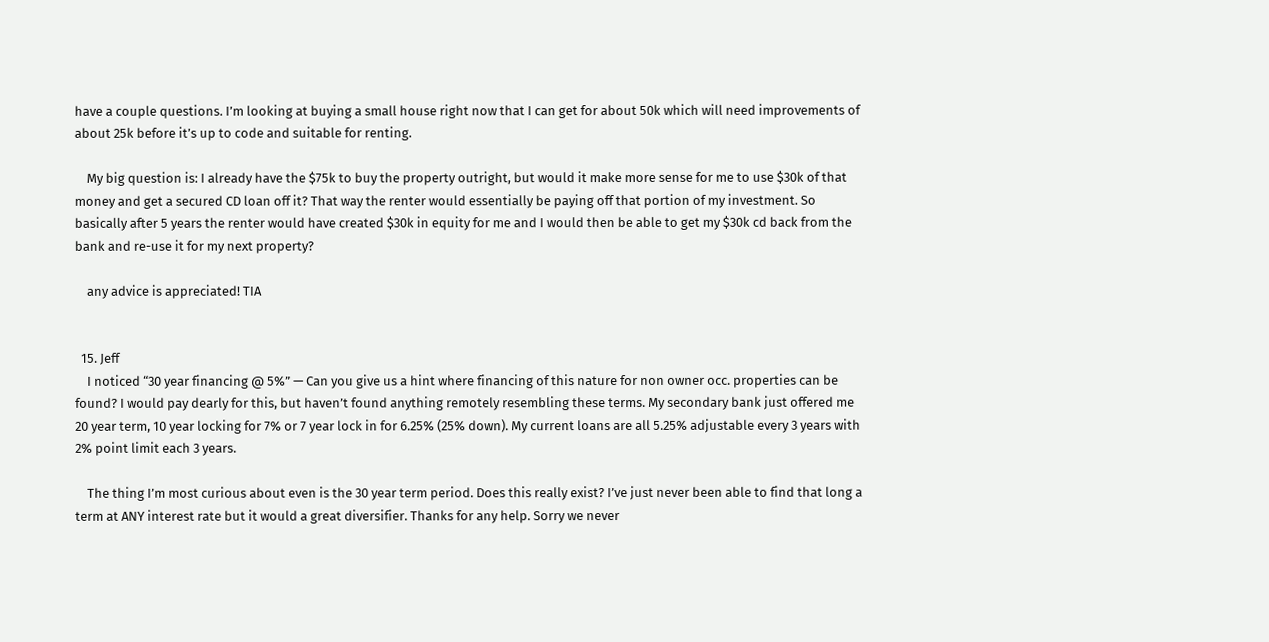have a couple questions. I’m looking at buying a small house right now that I can get for about 50k which will need improvements of about 25k before it’s up to code and suitable for renting.

    My big question is: I already have the $75k to buy the property outright, but would it make more sense for me to use $30k of that money and get a secured CD loan off it? That way the renter would essentially be paying off that portion of my investment. So basically after 5 years the renter would have created $30k in equity for me and I would then be able to get my $30k cd back from the bank and re-use it for my next property?

    any advice is appreciated! TIA


  15. Jeff
    I noticed “30 year financing @ 5%” — Can you give us a hint where financing of this nature for non owner occ. properties can be found? I would pay dearly for this, but haven’t found anything remotely resembling these terms. My secondary bank just offered me 20 year term, 10 year locking for 7% or 7 year lock in for 6.25% (25% down). My current loans are all 5.25% adjustable every 3 years with 2% point limit each 3 years.

    The thing I’m most curious about even is the 30 year term period. Does this really exist? I’ve just never been able to find that long a term at ANY interest rate but it would a great diversifier. Thanks for any help. Sorry we never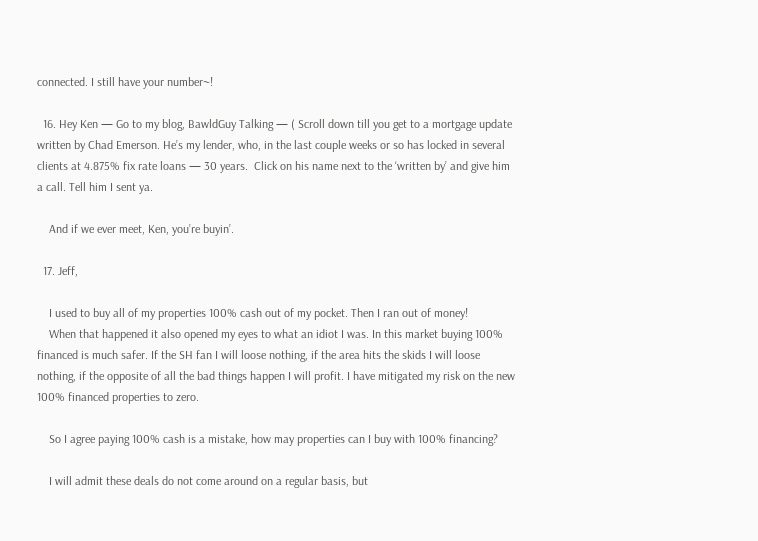connected. I still have your number~!

  16. Hey Ken — Go to my blog, BawldGuy Talking — ( Scroll down till you get to a mortgage update written by Chad Emerson. He’s my lender, who, in the last couple weeks or so has locked in several clients at 4.875% fix rate loans — 30 years.  Click on his name next to the ‘written by’ and give him a call. Tell him I sent ya.

    And if we ever meet, Ken, you’re buyin’.

  17. Jeff,

    I used to buy all of my properties 100% cash out of my pocket. Then I ran out of money!
    When that happened it also opened my eyes to what an idiot I was. In this market buying 100% financed is much safer. If the SH fan I will loose nothing, if the area hits the skids I will loose nothing, if the opposite of all the bad things happen I will profit. I have mitigated my risk on the new 100% financed properties to zero.

    So I agree paying 100% cash is a mistake, how may properties can I buy with 100% financing?

    I will admit these deals do not come around on a regular basis, but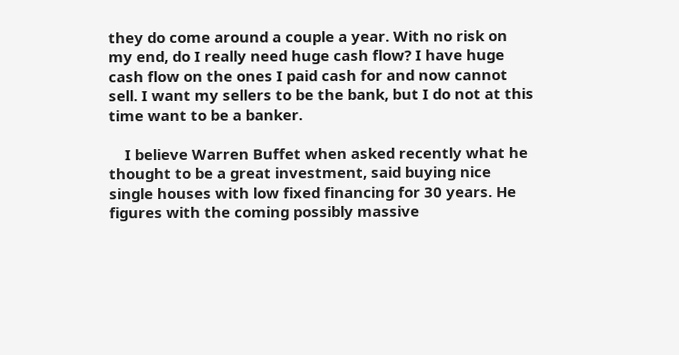they do come around a couple a year. With no risk on my end, do I really need huge cash flow? I have huge cash flow on the ones I paid cash for and now cannot sell. I want my sellers to be the bank, but I do not at this time want to be a banker.

    I believe Warren Buffet when asked recently what he thought to be a great investment, said buying nice single houses with low fixed financing for 30 years. He figures with the coming possibly massive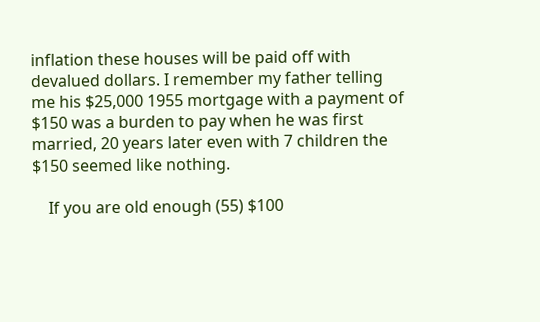inflation these houses will be paid off with devalued dollars. I remember my father telling me his $25,000 1955 mortgage with a payment of $150 was a burden to pay when he was first married, 20 years later even with 7 children the $150 seemed like nothing.

    If you are old enough (55) $100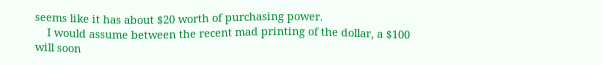seems like it has about $20 worth of purchasing power.
    I would assume between the recent mad printing of the dollar, a $100 will soon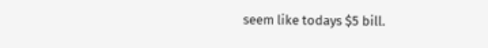seem like todays $5 bill.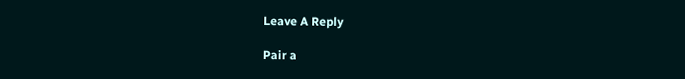Leave A Reply

Pair a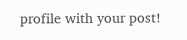profile with your post!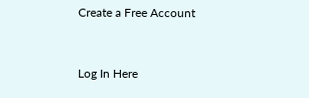Create a Free Account


Log In Here